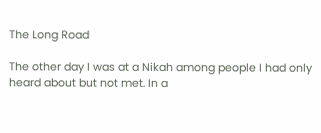The Long Road

The other day I was at a Nikah among people I had only heard about but not met. In a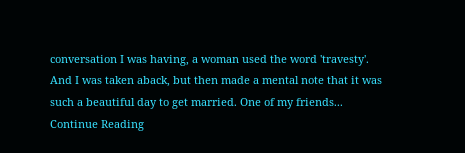conversation I was having, a woman used the word 'travesty'. And I was taken aback, but then made a mental note that it was such a beautiful day to get married. One of my friends... Continue Reading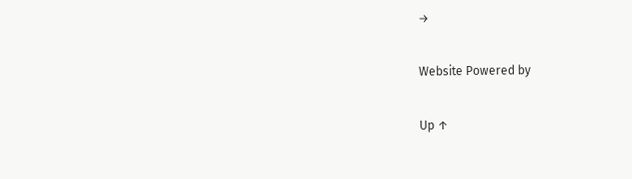→

Website Powered by

Up ↑